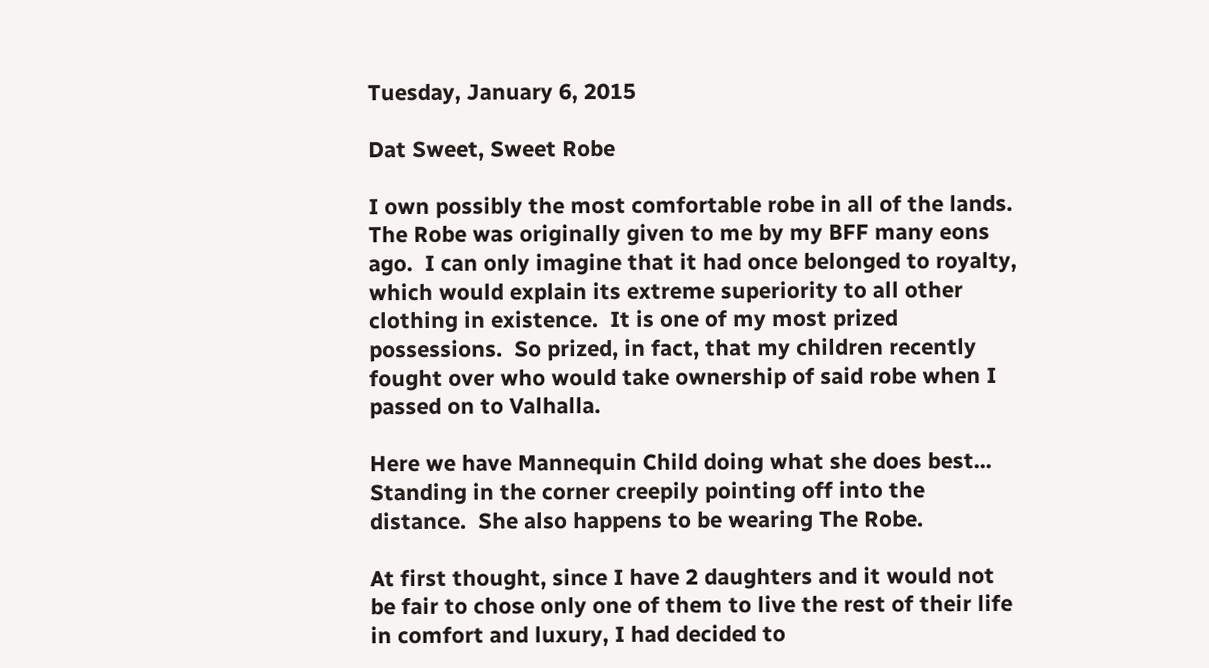Tuesday, January 6, 2015

Dat Sweet, Sweet Robe

I own possibly the most comfortable robe in all of the lands.  The Robe was originally given to me by my BFF many eons ago.  I can only imagine that it had once belonged to royalty, which would explain its extreme superiority to all other clothing in existence.  It is one of my most prized possessions.  So prized, in fact, that my children recently fought over who would take ownership of said robe when I passed on to Valhalla.

Here we have Mannequin Child doing what she does best... Standing in the corner creepily pointing off into the distance.  She also happens to be wearing The Robe.

At first thought, since I have 2 daughters and it would not be fair to chose only one of them to live the rest of their life in comfort and luxury, I had decided to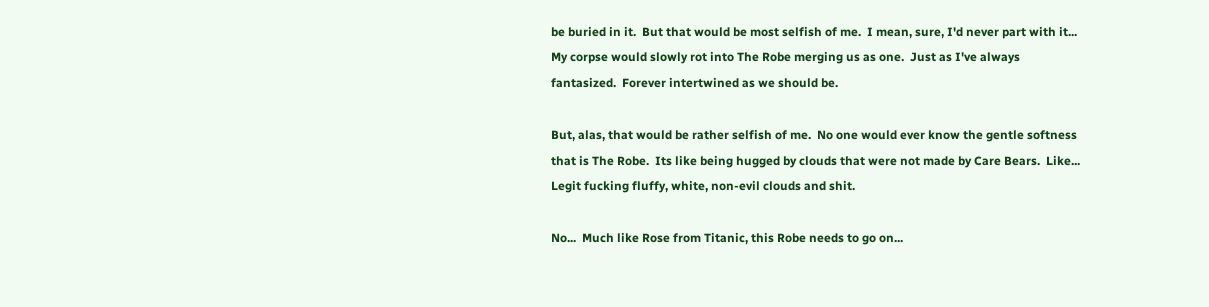be buried in it.  But that would be most selfish of me.  I mean, sure, I'd never part with it...  My corpse would slowly rot into The Robe merging us as one.  Just as I've always fantasized.  Forever intertwined as we should be.

But, alas, that would be rather selfish of me.  No one would ever know the gentle softness that is The Robe.  Its like being hugged by clouds that were not made by Care Bears.  Like...  Legit fucking fluffy, white, non-evil clouds and shit.

No...  Much like Rose from Titanic, this Robe needs to go on...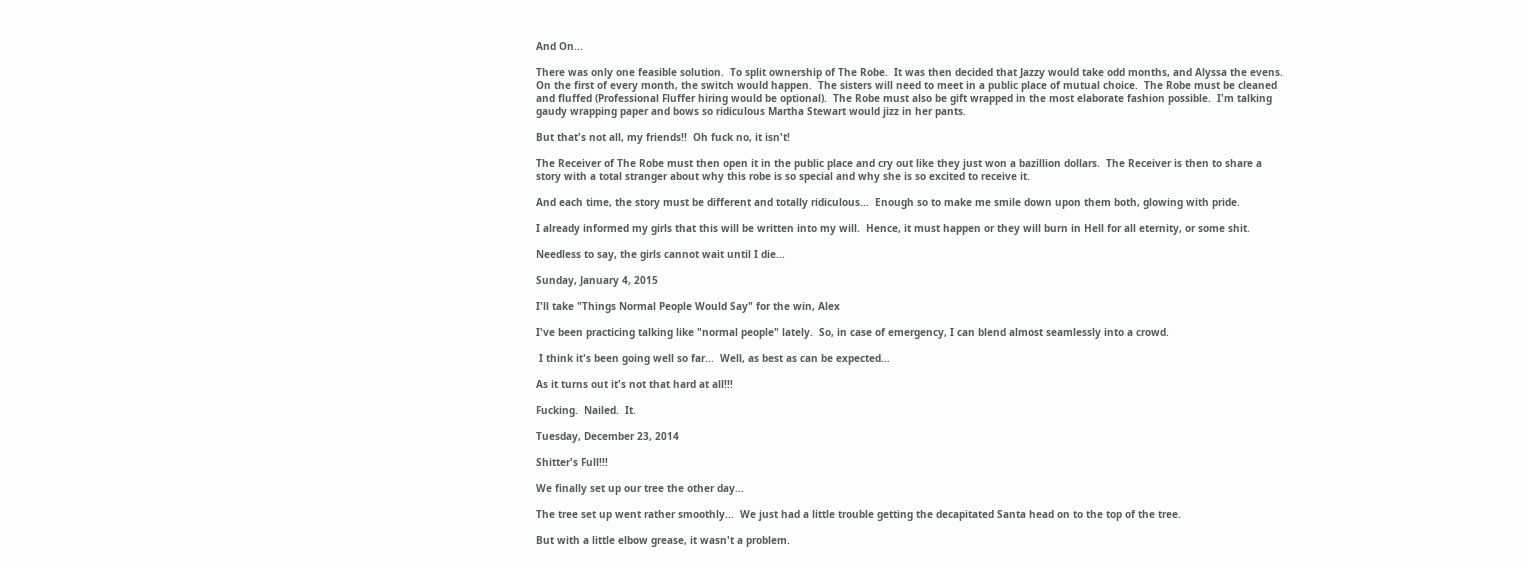And On...

There was only one feasible solution.  To split ownership of The Robe.  It was then decided that Jazzy would take odd months, and Alyssa the evens.  On the first of every month, the switch would happen.  The sisters will need to meet in a public place of mutual choice.  The Robe must be cleaned and fluffed (Professional Fluffer hiring would be optional).  The Robe must also be gift wrapped in the most elaborate fashion possible.  I'm talking gaudy wrapping paper and bows so ridiculous Martha Stewart would jizz in her pants.

But that's not all, my friends!!  Oh fuck no, it isn't!

The Receiver of The Robe must then open it in the public place and cry out like they just won a bazillion dollars.  The Receiver is then to share a story with a total stranger about why this robe is so special and why she is so excited to receive it.

And each time, the story must be different and totally ridiculous...  Enough so to make me smile down upon them both, glowing with pride.

I already informed my girls that this will be written into my will.  Hence, it must happen or they will burn in Hell for all eternity, or some shit.

Needless to say, the girls cannot wait until I die...

Sunday, January 4, 2015

I'll take "Things Normal People Would Say" for the win, Alex

I've been practicing talking like "normal people" lately.  So, in case of emergency, I can blend almost seamlessly into a crowd.

 I think it's been going well so far...  Well, as best as can be expected...

As it turns out it's not that hard at all!!!

Fucking.  Nailed.  It.

Tuesday, December 23, 2014

Shitter's Full!!!

We finally set up our tree the other day...

The tree set up went rather smoothly...  We just had a little trouble getting the decapitated Santa head on to the top of the tree.

But with a little elbow grease, it wasn't a problem.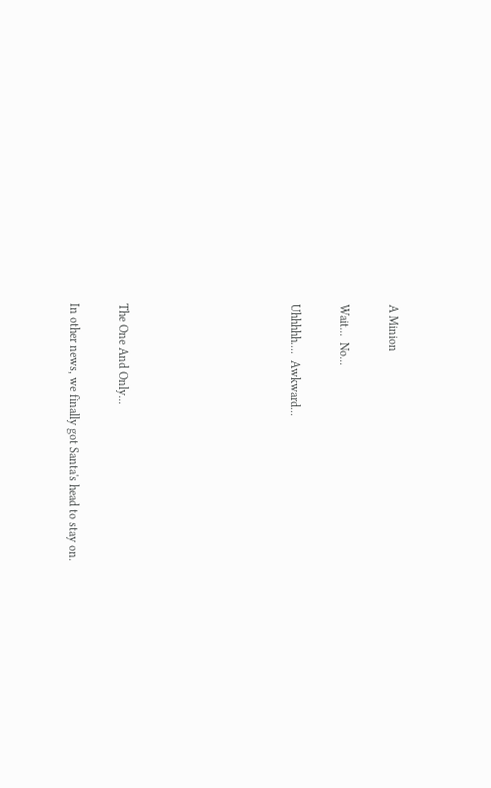A Minion

Wait...  No...

Uhhhhh....  Awkward...






The One And Only...

In other news, we finally got Santa's head to stay on.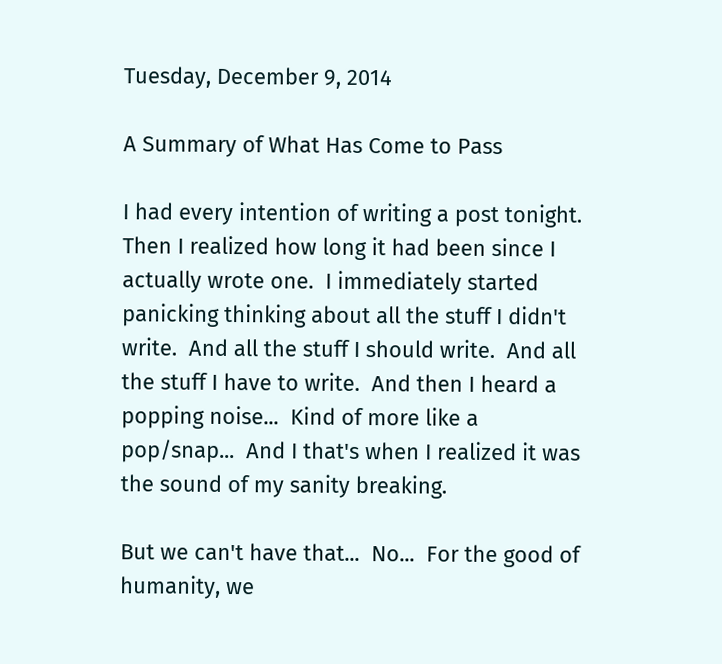Tuesday, December 9, 2014

A Summary of What Has Come to Pass

I had every intention of writing a post tonight.  Then I realized how long it had been since I actually wrote one.  I immediately started panicking thinking about all the stuff I didn't write.  And all the stuff I should write.  And all the stuff I have to write.  And then I heard a popping noise...  Kind of more like a pop/snap...  And I that's when I realized it was the sound of my sanity breaking.

But we can't have that...  No...  For the good of humanity, we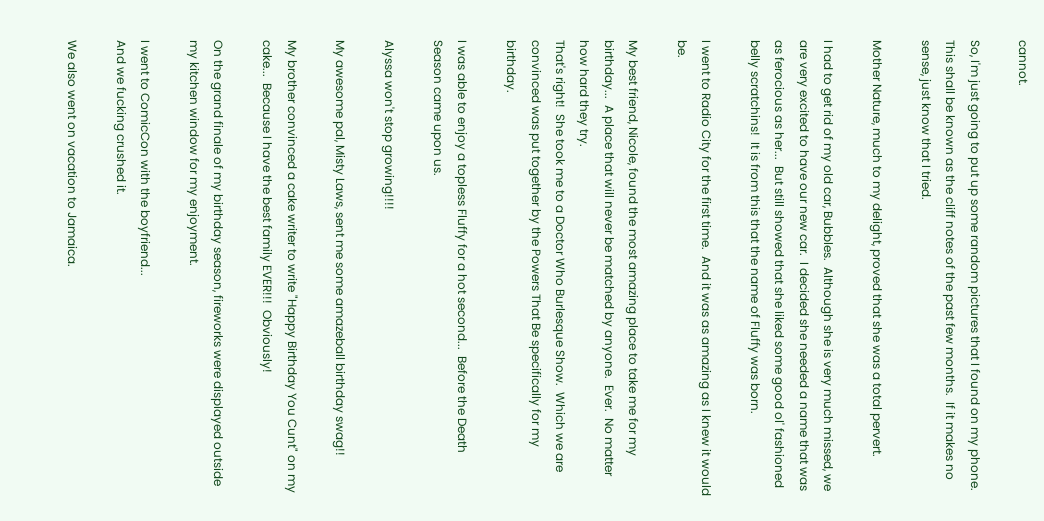cannot.

So, I'm just going to put up some random pictures that I found on my phone.  This shall be known as the cliff notes of the past few months.  If it makes no sense, just know that I tried.

Mother Nature, much to my delight, proved that she was a total pervert.

I had to get rid of my old car, Bubbles.  Although she is very much missed, we are very excited to have our new car.  I decided she needed a name that was as ferocious as her...  But still showed that she liked some good ol' fashioned belly scratchins!  It is from this that the name of Fluffy was born.

I went to Radio City for the first time.  And it was as amazing as I knew it would be.

My best friend, Nicole, found the most amazing place to take me for my birthday...  A place that will never be matched by anyone.  Ever.  No matter how hard they try.
That's right!  She took me to a Doctor Who Burlesque Show.  Which we are convinced was put together by the Powers That Be specifically for my birthday.

I was able to enjoy a topless Fluffy for a hot second...  Before the Death Season came upon us.

Alyssa won't stop growing!!!!

My awesome pal, Misty Laws, sent me some amazeball birthday swag!!

My brother convinced a cake writer to write "Happy Birthday You Cunt" on my cake...  Because I have the best family EVER!!!  Obviously!

On the grand finale of my birthday season, fireworks were displayed outside my kitchen window for my enjoyment.

I went to ComicCon with the boyfriend...
And we fucking crushed it.

We also went on vacation to Jamaica.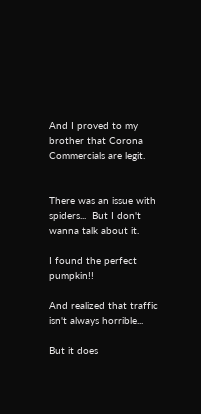And I proved to my brother that Corona Commercials are legit.


There was an issue with spiders...  But I don't wanna talk about it.

I found the perfect pumpkin!!

And realized that traffic isn't always horrible...

But it does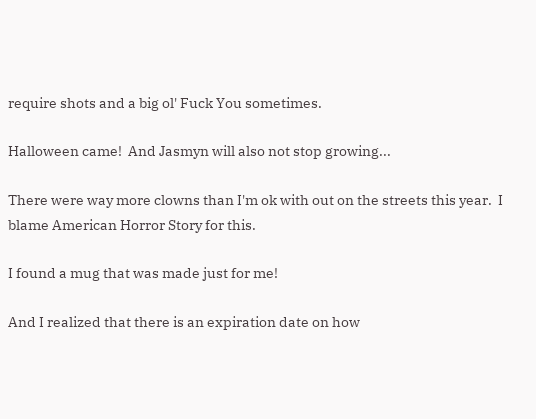require shots and a big ol' Fuck You sometimes.

Halloween came!  And Jasmyn will also not stop growing...

There were way more clowns than I'm ok with out on the streets this year.  I blame American Horror Story for this.

I found a mug that was made just for me!

And I realized that there is an expiration date on how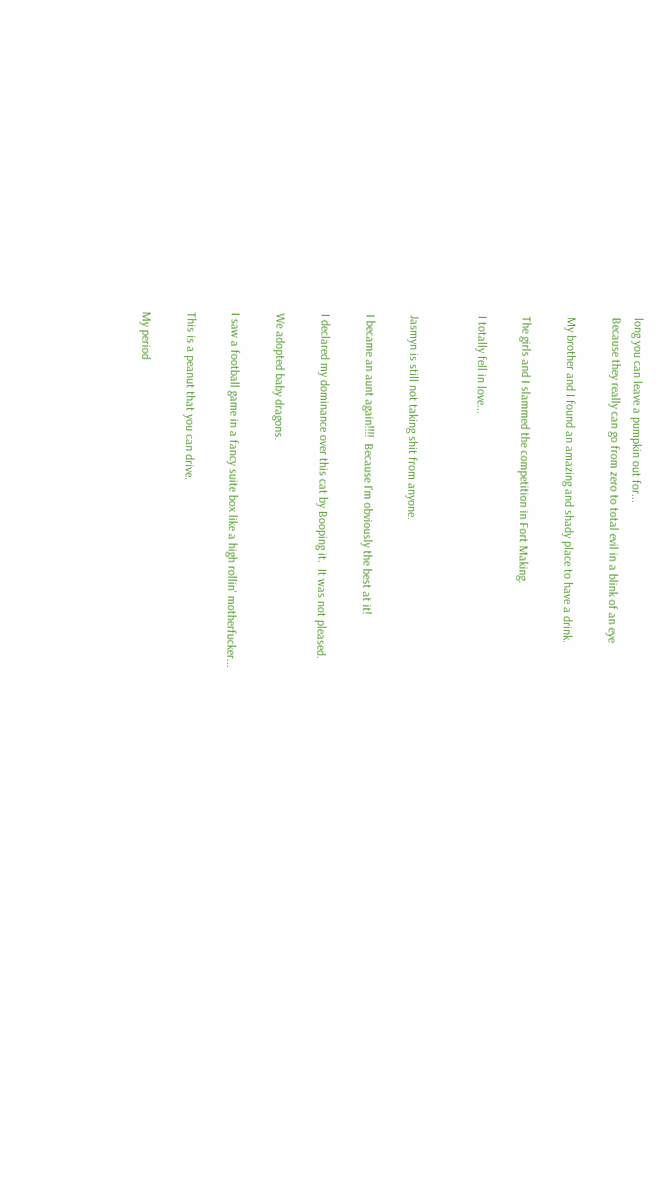long you can leave a pumpkin out for...
Because they really can go from zero to total evil in a blink of an eye

My brother and I found an amazing and shady place to have a drink.

The girls and I slammed the competition in Fort Making.

I totally fell in love...


Jasmyn is still not taking shit from anyone.

I became an aunt again!!!!  Because I'm obviously the best at it!

I declared my dominance over this cat by Booping it.  It was not pleased.

We adopted baby dragons.

I saw a football game in a fancy suite box like a high rollin' motherfucker...

This is a peanut that you can drive.

My period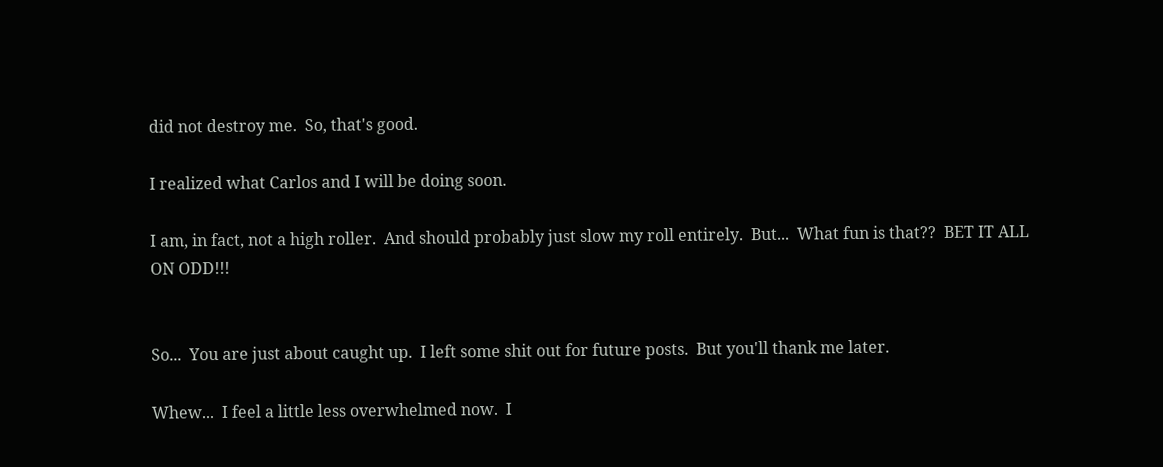did not destroy me.  So, that's good.

I realized what Carlos and I will be doing soon.

I am, in fact, not a high roller.  And should probably just slow my roll entirely.  But...  What fun is that??  BET IT ALL ON ODD!!!


So...  You are just about caught up.  I left some shit out for future posts.  But you'll thank me later.

Whew...  I feel a little less overwhelmed now.  I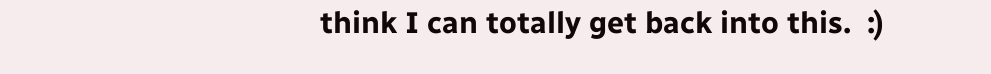think I can totally get back into this.  :)